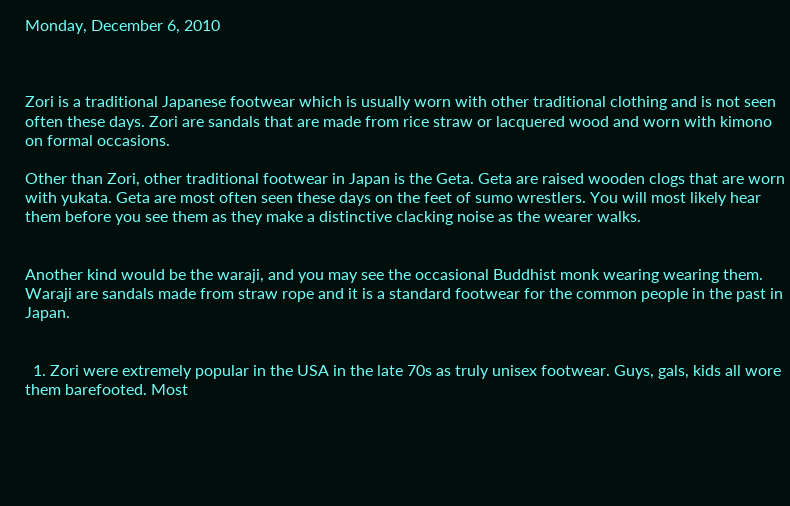Monday, December 6, 2010



Zori is a traditional Japanese footwear which is usually worn with other traditional clothing and is not seen often these days. Zori are sandals that are made from rice straw or lacquered wood and worn with kimono on formal occasions.

Other than Zori, other traditional footwear in Japan is the Geta. Geta are raised wooden clogs that are worn with yukata. Geta are most often seen these days on the feet of sumo wrestlers. You will most likely hear them before you see them as they make a distinctive clacking noise as the wearer walks.


Another kind would be the waraji, and you may see the occasional Buddhist monk wearing wearing them. Waraji are sandals made from straw rope and it is a standard footwear for the common people in the past in Japan.


  1. Zori were extremely popular in the USA in the late 70s as truly unisex footwear. Guys, gals, kids all wore them barefooted. Most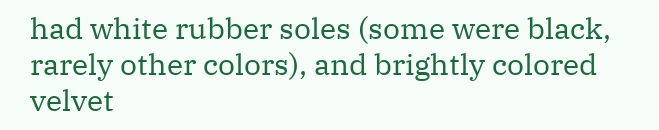had white rubber soles (some were black, rarely other colors), and brightly colored velvet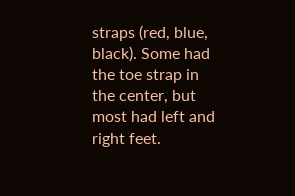straps (red, blue, black). Some had the toe strap in the center, but most had left and right feet.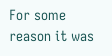For some reason it was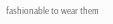fashionable to wear them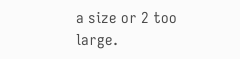a size or 2 too large.